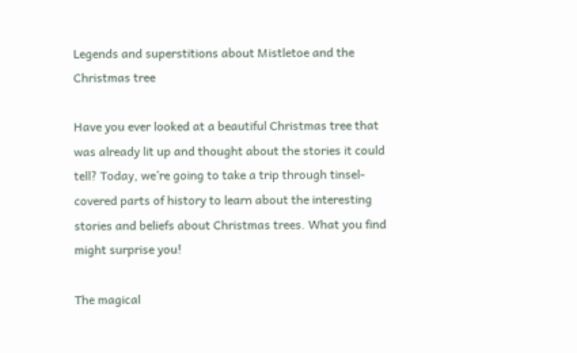Legends and superstitions about Mistletoe and the Christmas tree

Have you ever looked at a beautiful Christmas tree that was already lit up and thought about the stories it could tell? Today, we’re going to take a trip through tinsel-covered parts of history to learn about the interesting stories and beliefs about Christmas trees. What you find might surprise you!

The magical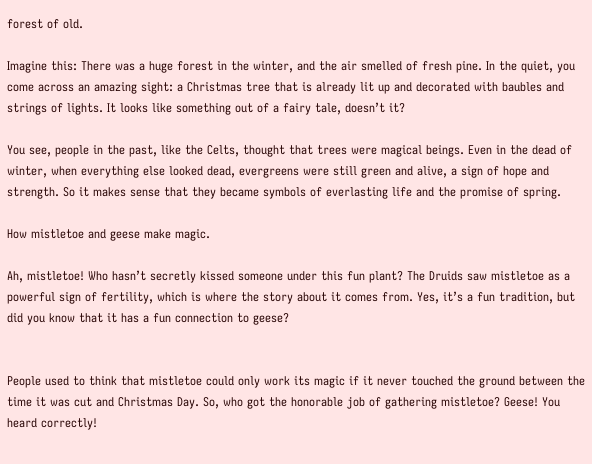forest of old.

Imagine this: There was a huge forest in the winter, and the air smelled of fresh pine. In the quiet, you come across an amazing sight: a Christmas tree that is already lit up and decorated with baubles and strings of lights. It looks like something out of a fairy tale, doesn’t it?

You see, people in the past, like the Celts, thought that trees were magical beings. Even in the dead of winter, when everything else looked dead, evergreens were still green and alive, a sign of hope and strength. So it makes sense that they became symbols of everlasting life and the promise of spring.

How mistletoe and geese make magic.

Ah, mistletoe! Who hasn’t secretly kissed someone under this fun plant? The Druids saw mistletoe as a powerful sign of fertility, which is where the story about it comes from. Yes, it’s a fun tradition, but did you know that it has a fun connection to geese?


People used to think that mistletoe could only work its magic if it never touched the ground between the time it was cut and Christmas Day. So, who got the honorable job of gathering mistletoe? Geese! You heard correctly!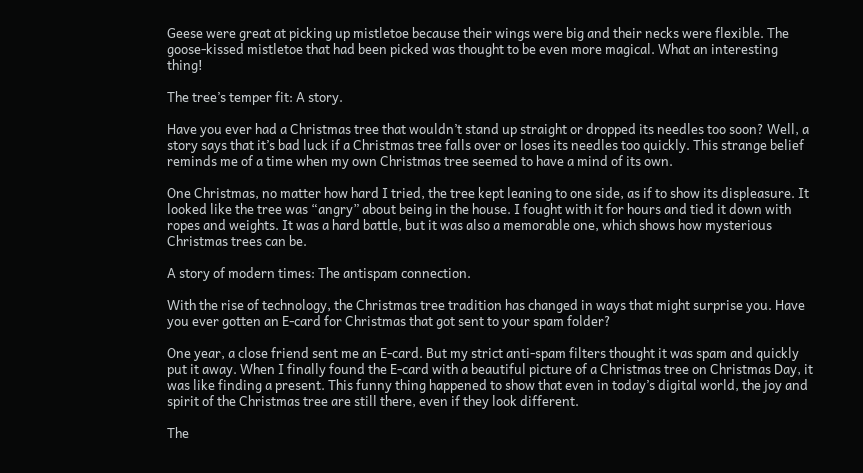Geese were great at picking up mistletoe because their wings were big and their necks were flexible. The goose-kissed mistletoe that had been picked was thought to be even more magical. What an interesting thing!

The tree’s temper fit: A story.

Have you ever had a Christmas tree that wouldn’t stand up straight or dropped its needles too soon? Well, a story says that it’s bad luck if a Christmas tree falls over or loses its needles too quickly. This strange belief reminds me of a time when my own Christmas tree seemed to have a mind of its own.

One Christmas, no matter how hard I tried, the tree kept leaning to one side, as if to show its displeasure. It looked like the tree was “angry” about being in the house. I fought with it for hours and tied it down with ropes and weights. It was a hard battle, but it was also a memorable one, which shows how mysterious Christmas trees can be.

A story of modern times: The antispam connection.

With the rise of technology, the Christmas tree tradition has changed in ways that might surprise you. Have you ever gotten an E-card for Christmas that got sent to your spam folder?

One year, a close friend sent me an E-card. But my strict anti-spam filters thought it was spam and quickly put it away. When I finally found the E-card with a beautiful picture of a Christmas tree on Christmas Day, it was like finding a present. This funny thing happened to show that even in today’s digital world, the joy and spirit of the Christmas tree are still there, even if they look different.

The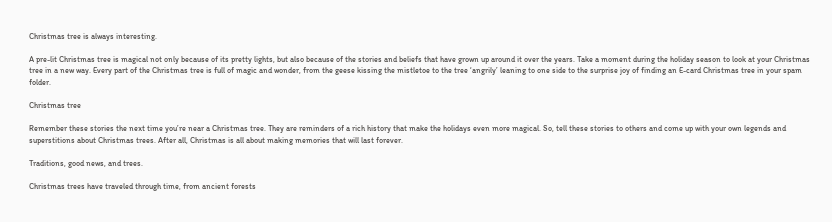Christmas tree is always interesting.

A pre-lit Christmas tree is magical not only because of its pretty lights, but also because of the stories and beliefs that have grown up around it over the years. Take a moment during the holiday season to look at your Christmas tree in a new way. Every part of the Christmas tree is full of magic and wonder, from the geese kissing the mistletoe to the tree ‘angrily’ leaning to one side to the surprise joy of finding an E-card Christmas tree in your spam folder.

Christmas tree

Remember these stories the next time you’re near a Christmas tree. They are reminders of a rich history that make the holidays even more magical. So, tell these stories to others and come up with your own legends and superstitions about Christmas trees. After all, Christmas is all about making memories that will last forever.

Traditions, good news, and trees.

Christmas trees have traveled through time, from ancient forests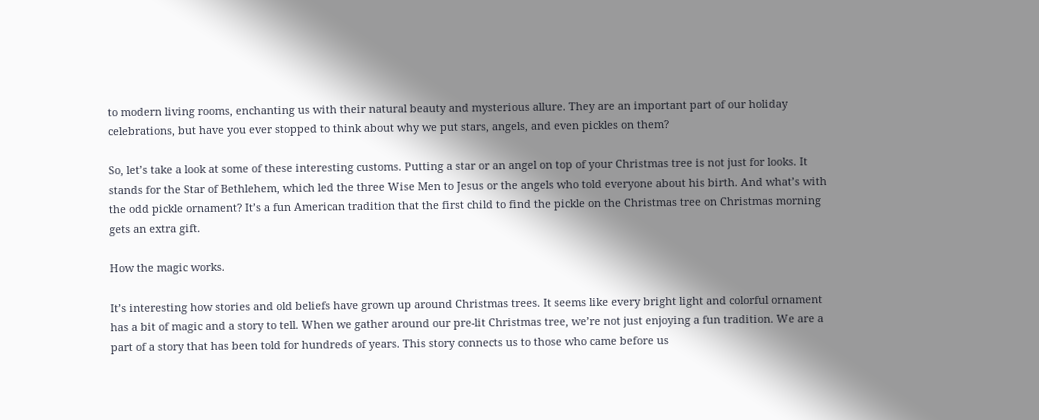to modern living rooms, enchanting us with their natural beauty and mysterious allure. They are an important part of our holiday celebrations, but have you ever stopped to think about why we put stars, angels, and even pickles on them?

So, let’s take a look at some of these interesting customs. Putting a star or an angel on top of your Christmas tree is not just for looks. It stands for the Star of Bethlehem, which led the three Wise Men to Jesus or the angels who told everyone about his birth. And what’s with the odd pickle ornament? It’s a fun American tradition that the first child to find the pickle on the Christmas tree on Christmas morning gets an extra gift.

How the magic works.

It’s interesting how stories and old beliefs have grown up around Christmas trees. It seems like every bright light and colorful ornament has a bit of magic and a story to tell. When we gather around our pre-lit Christmas tree, we’re not just enjoying a fun tradition. We are a part of a story that has been told for hundreds of years. This story connects us to those who came before us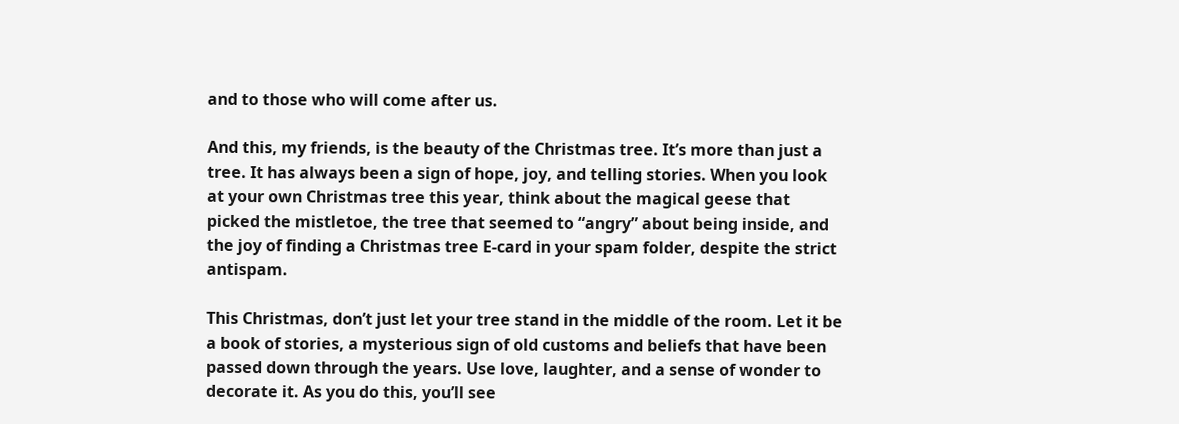and to those who will come after us.

And this, my friends, is the beauty of the Christmas tree. It’s more than just a tree. It has always been a sign of hope, joy, and telling stories. When you look at your own Christmas tree this year, think about the magical geese that picked the mistletoe, the tree that seemed to “angry” about being inside, and the joy of finding a Christmas tree E-card in your spam folder, despite the strict antispam.

This Christmas, don’t just let your tree stand in the middle of the room. Let it be a book of stories, a mysterious sign of old customs and beliefs that have been passed down through the years. Use love, laughter, and a sense of wonder to decorate it. As you do this, you’ll see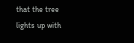that the tree lights up with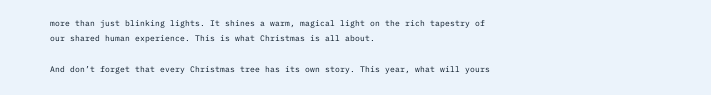more than just blinking lights. It shines a warm, magical light on the rich tapestry of our shared human experience. This is what Christmas is all about.

And don’t forget that every Christmas tree has its own story. This year, what will yours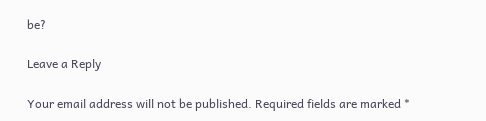be?

Leave a Reply

Your email address will not be published. Required fields are marked *